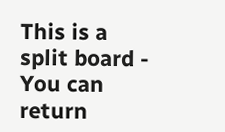This is a split board - You can return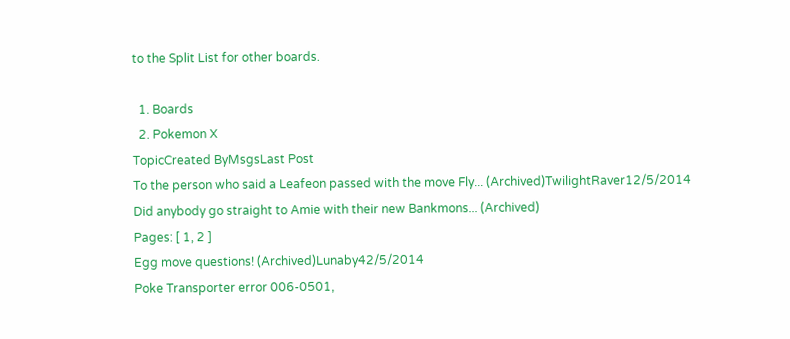to the Split List for other boards.

  1. Boards
  2. Pokemon X
TopicCreated ByMsgsLast Post
To the person who said a Leafeon passed with the move Fly... (Archived)TwilightRaver12/5/2014
Did anybody go straight to Amie with their new Bankmons... (Archived)
Pages: [ 1, 2 ]
Egg move questions! (Archived)Lunaby42/5/2014
Poke Transporter error 006-0501,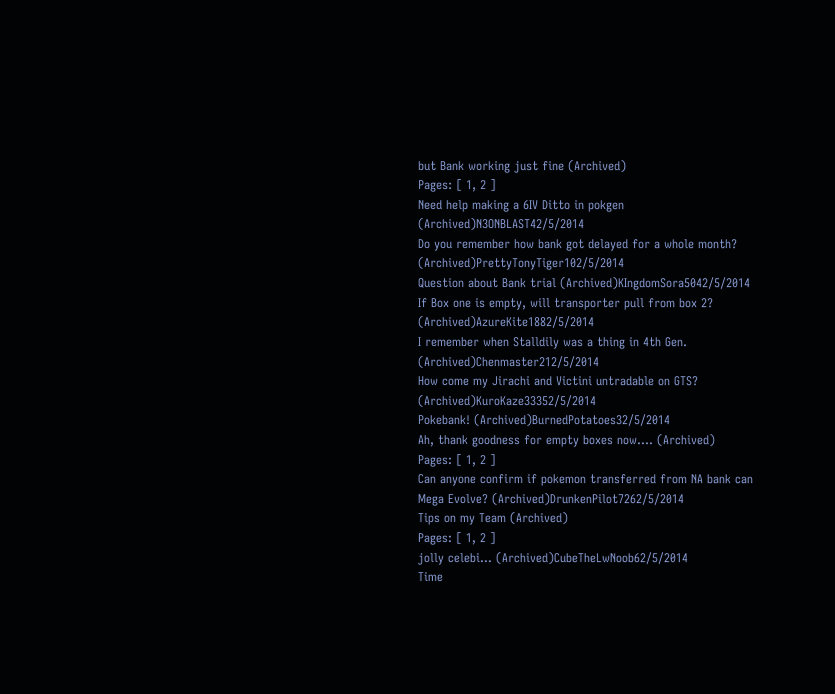but Bank working just fine (Archived)
Pages: [ 1, 2 ]
Need help making a 6IV Ditto in pokgen (Archived)N3ONBLAST42/5/2014
Do you remember how bank got delayed for a whole month? (Archived)PrettyTonyTiger102/5/2014
Question about Bank trial (Archived)KIngdomSora5042/5/2014
If Box one is empty, will transporter pull from box 2? (Archived)AzureKite1882/5/2014
I remember when Stalldily was a thing in 4th Gen. (Archived)Chenmaster212/5/2014
How come my Jirachi and Victini untradable on GTS? (Archived)KuroKaze33352/5/2014
Pokebank! (Archived)BurnedPotatoes32/5/2014
Ah, thank goodness for empty boxes now.... (Archived)
Pages: [ 1, 2 ]
Can anyone confirm if pokemon transferred from NA bank can Mega Evolve? (Archived)DrunkenPilot7262/5/2014
Tips on my Team (Archived)
Pages: [ 1, 2 ]
jolly celebi... (Archived)CubeTheLwNoob62/5/2014
Time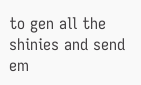to gen all the shinies and send em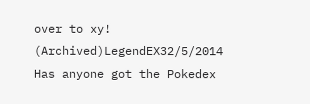over to xy! (Archived)LegendEX32/5/2014
Has anyone got the Pokedex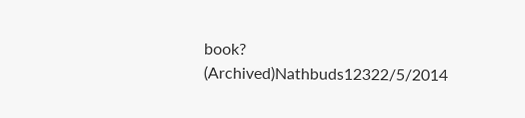book? (Archived)Nathbuds12322/5/2014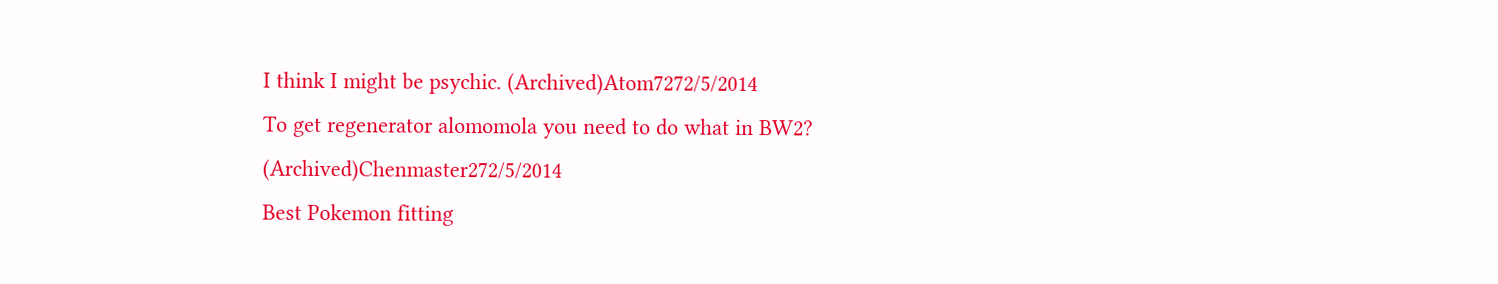I think I might be psychic. (Archived)Atom7272/5/2014
To get regenerator alomomola you need to do what in BW2? (Archived)Chenmaster272/5/2014
Best Pokemon fitting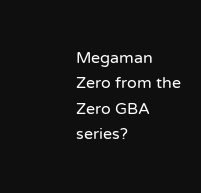Megaman Zero from the Zero GBA series?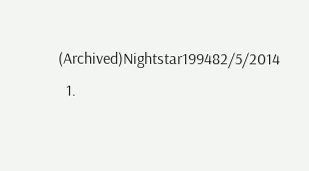(Archived)Nightstar199482/5/2014
  1.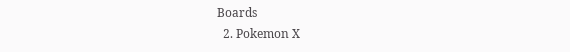Boards
  2. Pokemon X